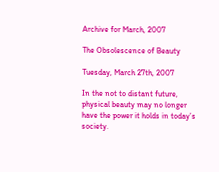Archive for March, 2007

The Obsolescence of Beauty

Tuesday, March 27th, 2007

In the not to distant future, physical beauty may no longer have the power it holds in today’s society.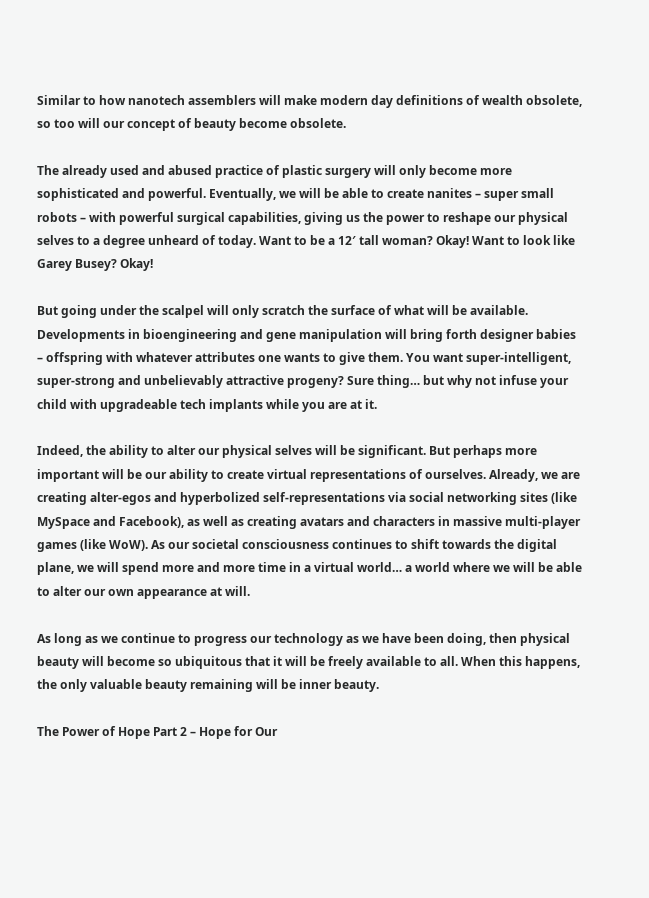Similar to how nanotech assemblers will make modern day definitions of wealth obsolete, so too will our concept of beauty become obsolete.

The already used and abused practice of plastic surgery will only become more sophisticated and powerful. Eventually, we will be able to create nanites – super small robots – with powerful surgical capabilities, giving us the power to reshape our physical selves to a degree unheard of today. Want to be a 12′ tall woman? Okay! Want to look like Garey Busey? Okay!

But going under the scalpel will only scratch the surface of what will be available. Developments in bioengineering and gene manipulation will bring forth designer babies – offspring with whatever attributes one wants to give them. You want super-intelligent, super-strong and unbelievably attractive progeny? Sure thing… but why not infuse your child with upgradeable tech implants while you are at it.

Indeed, the ability to alter our physical selves will be significant. But perhaps more important will be our ability to create virtual representations of ourselves. Already, we are creating alter-egos and hyperbolized self-representations via social networking sites (like MySpace and Facebook), as well as creating avatars and characters in massive multi-player games (like WoW). As our societal consciousness continues to shift towards the digital plane, we will spend more and more time in a virtual world… a world where we will be able to alter our own appearance at will.

As long as we continue to progress our technology as we have been doing, then physical beauty will become so ubiquitous that it will be freely available to all. When this happens, the only valuable beauty remaining will be inner beauty.

The Power of Hope Part 2 – Hope for Our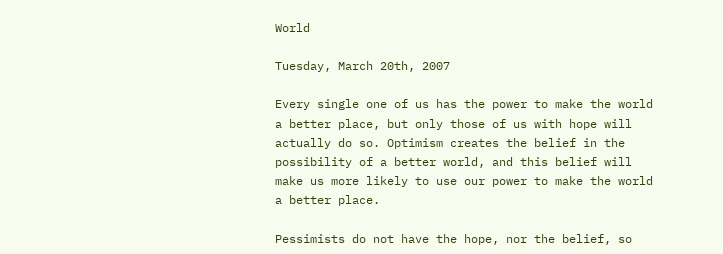World

Tuesday, March 20th, 2007

Every single one of us has the power to make the world a better place, but only those of us with hope will actually do so. Optimism creates the belief in the possibility of a better world, and this belief will make us more likely to use our power to make the world a better place.

Pessimists do not have the hope, nor the belief, so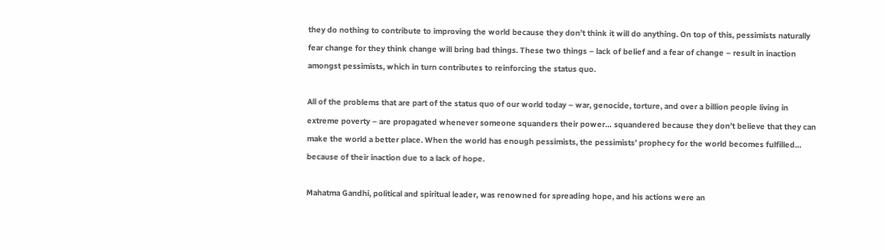they do nothing to contribute to improving the world because they don’t think it will do anything. On top of this, pessimists naturally fear change for they think change will bring bad things. These two things – lack of belief and a fear of change – result in inaction amongst pessimists, which in turn contributes to reinforcing the status quo.

All of the problems that are part of the status quo of our world today – war, genocide, torture, and over a billion people living in extreme poverty – are propagated whenever someone squanders their power… squandered because they don’t believe that they can make the world a better place. When the world has enough pessimists, the pessimists’ prophecy for the world becomes fulfilled… because of their inaction due to a lack of hope.

Mahatma Gandhi, political and spiritual leader, was renowned for spreading hope, and his actions were an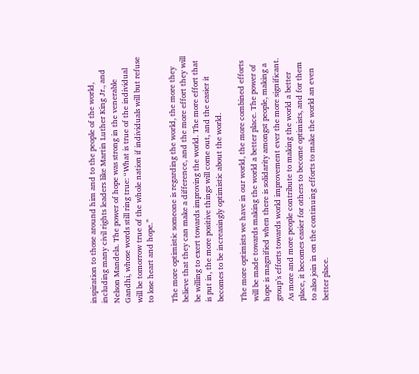inspiration to those around him and to the people of the world, including many civil rights leaders like Martin Luther King Jr., and Nelson Mandela. The power of hope was strong in the venerable Gandhi, whose words still ring true: “What is true of the individual will be tomorrow true of the whole nation if individuals will but refuse to lose heart and hope.”

The more optimistic someone is regarding the world, the more they believe that they can make a difference, and the more effort they will be willing to exert towards improving the world. The more effort that is put in, the more positive things will come out, and the easier it becomes to be increasingly optimistic about the world.

The more optimists we have in our world, the more combined efforts will be made towards making the world a better place. The power of hope is magnified when there is solidarity amongst people, making a group’s efforts towards world improvement ever the more significant. As more and more people contribute to making the world a better place, it becomes easier for others to become optimists, and for them to also join in on the continuing efforts to make the world an even better place.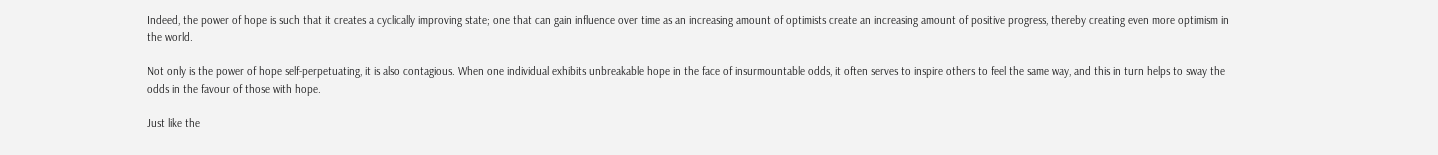Indeed, the power of hope is such that it creates a cyclically improving state; one that can gain influence over time as an increasing amount of optimists create an increasing amount of positive progress, thereby creating even more optimism in the world.

Not only is the power of hope self-perpetuating, it is also contagious. When one individual exhibits unbreakable hope in the face of insurmountable odds, it often serves to inspire others to feel the same way, and this in turn helps to sway the odds in the favour of those with hope.

Just like the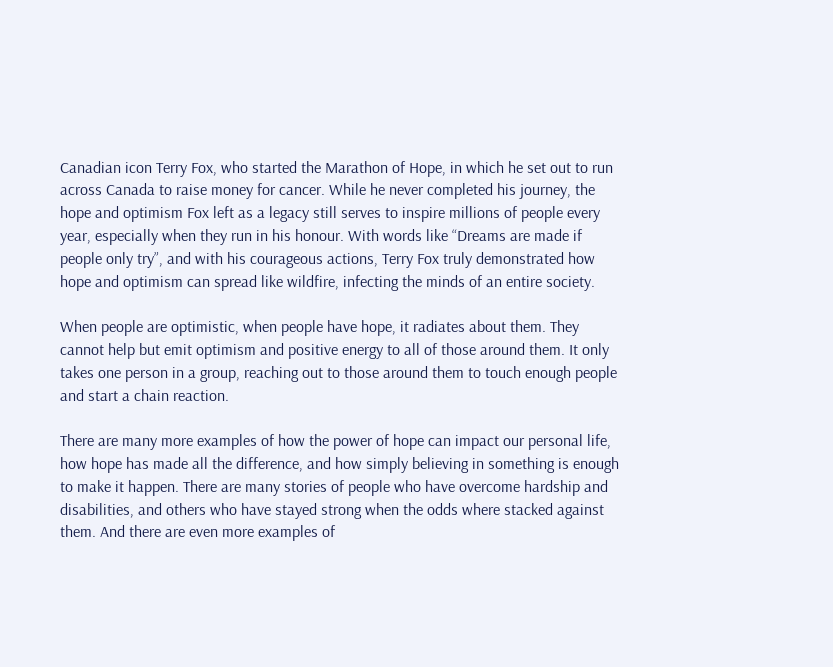Canadian icon Terry Fox, who started the Marathon of Hope, in which he set out to run across Canada to raise money for cancer. While he never completed his journey, the hope and optimism Fox left as a legacy still serves to inspire millions of people every year, especially when they run in his honour. With words like “Dreams are made if people only try”, and with his courageous actions, Terry Fox truly demonstrated how hope and optimism can spread like wildfire, infecting the minds of an entire society.

When people are optimistic, when people have hope, it radiates about them. They cannot help but emit optimism and positive energy to all of those around them. It only takes one person in a group, reaching out to those around them to touch enough people and start a chain reaction.

There are many more examples of how the power of hope can impact our personal life, how hope has made all the difference, and how simply believing in something is enough to make it happen. There are many stories of people who have overcome hardship and disabilities, and others who have stayed strong when the odds where stacked against them. And there are even more examples of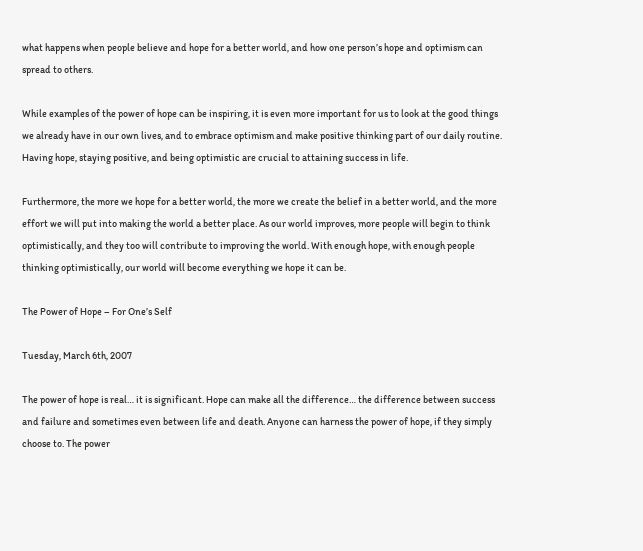what happens when people believe and hope for a better world, and how one person’s hope and optimism can spread to others.

While examples of the power of hope can be inspiring, it is even more important for us to look at the good things we already have in our own lives, and to embrace optimism and make positive thinking part of our daily routine. Having hope, staying positive, and being optimistic are crucial to attaining success in life.

Furthermore, the more we hope for a better world, the more we create the belief in a better world, and the more effort we will put into making the world a better place. As our world improves, more people will begin to think optimistically, and they too will contribute to improving the world. With enough hope, with enough people thinking optimistically, our world will become everything we hope it can be.

The Power of Hope – For One’s Self

Tuesday, March 6th, 2007

The power of hope is real… it is significant. Hope can make all the difference… the difference between success and failure and sometimes even between life and death. Anyone can harness the power of hope, if they simply choose to. The power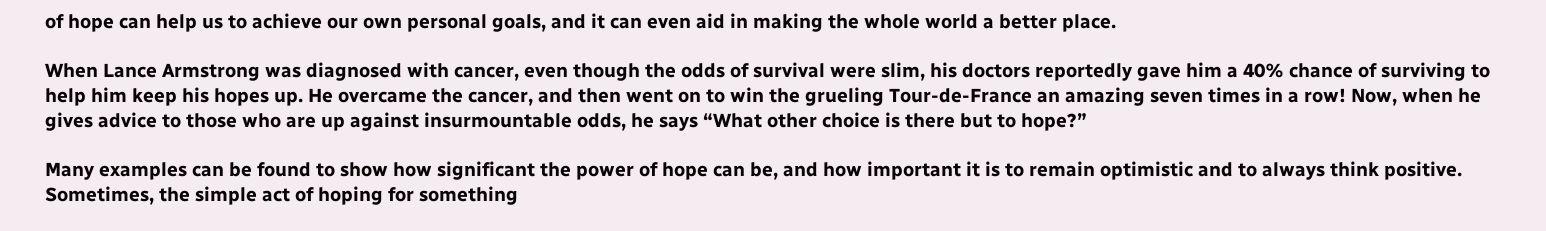of hope can help us to achieve our own personal goals, and it can even aid in making the whole world a better place.

When Lance Armstrong was diagnosed with cancer, even though the odds of survival were slim, his doctors reportedly gave him a 40% chance of surviving to help him keep his hopes up. He overcame the cancer, and then went on to win the grueling Tour-de-France an amazing seven times in a row! Now, when he gives advice to those who are up against insurmountable odds, he says “What other choice is there but to hope?”

Many examples can be found to show how significant the power of hope can be, and how important it is to remain optimistic and to always think positive. Sometimes, the simple act of hoping for something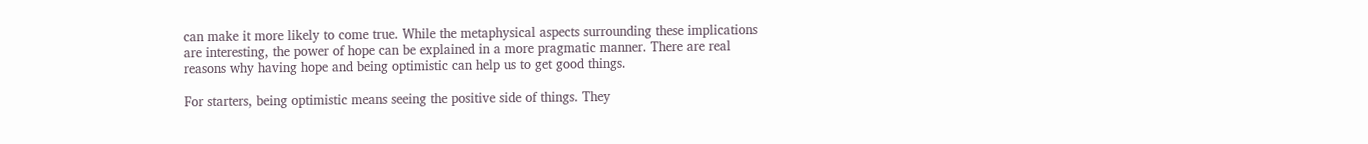can make it more likely to come true. While the metaphysical aspects surrounding these implications are interesting, the power of hope can be explained in a more pragmatic manner. There are real reasons why having hope and being optimistic can help us to get good things.

For starters, being optimistic means seeing the positive side of things. They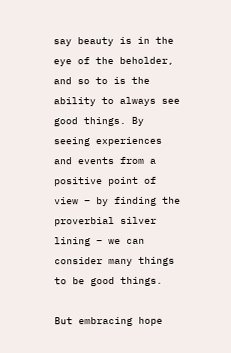say beauty is in the eye of the beholder, and so to is the ability to always see good things. By seeing experiences and events from a positive point of view – by finding the proverbial silver lining – we can consider many things to be good things.

But embracing hope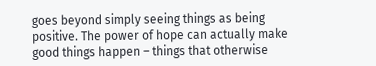goes beyond simply seeing things as being positive. The power of hope can actually make good things happen – things that otherwise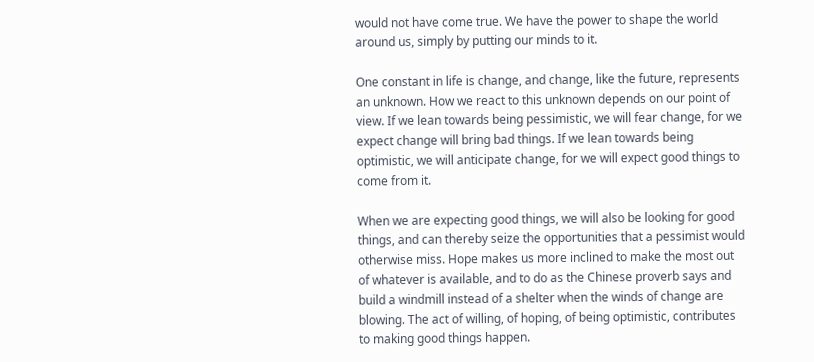would not have come true. We have the power to shape the world around us, simply by putting our minds to it.

One constant in life is change, and change, like the future, represents an unknown. How we react to this unknown depends on our point of view. If we lean towards being pessimistic, we will fear change, for we expect change will bring bad things. If we lean towards being optimistic, we will anticipate change, for we will expect good things to come from it.

When we are expecting good things, we will also be looking for good things, and can thereby seize the opportunities that a pessimist would otherwise miss. Hope makes us more inclined to make the most out of whatever is available, and to do as the Chinese proverb says and build a windmill instead of a shelter when the winds of change are blowing. The act of willing, of hoping, of being optimistic, contributes to making good things happen.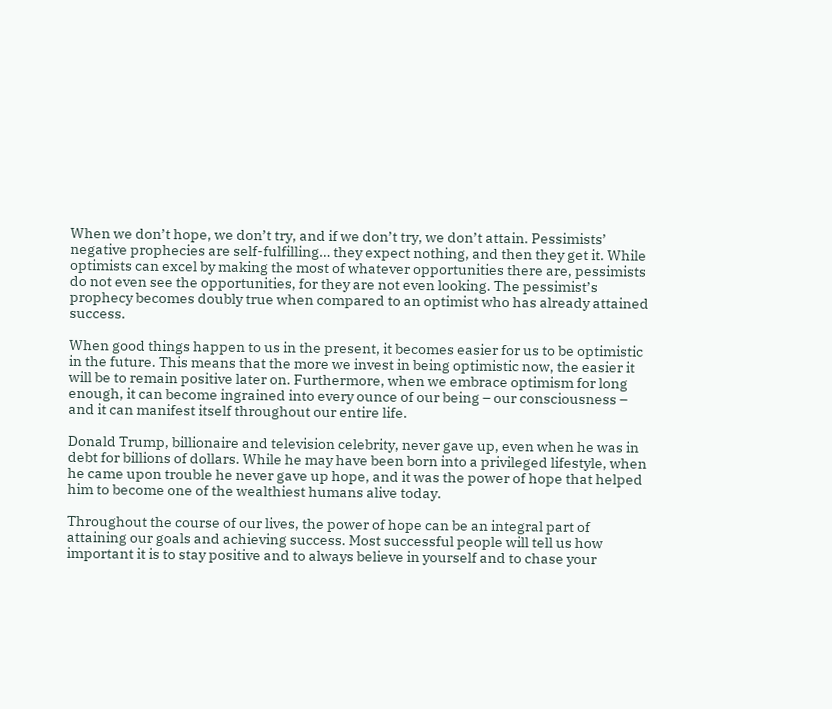When we don’t hope, we don’t try, and if we don’t try, we don’t attain. Pessimists’ negative prophecies are self-fulfilling… they expect nothing, and then they get it. While optimists can excel by making the most of whatever opportunities there are, pessimists do not even see the opportunities, for they are not even looking. The pessimist’s prophecy becomes doubly true when compared to an optimist who has already attained success.

When good things happen to us in the present, it becomes easier for us to be optimistic in the future. This means that the more we invest in being optimistic now, the easier it will be to remain positive later on. Furthermore, when we embrace optimism for long enough, it can become ingrained into every ounce of our being – our consciousness – and it can manifest itself throughout our entire life.

Donald Trump, billionaire and television celebrity, never gave up, even when he was in debt for billions of dollars. While he may have been born into a privileged lifestyle, when he came upon trouble he never gave up hope, and it was the power of hope that helped him to become one of the wealthiest humans alive today.

Throughout the course of our lives, the power of hope can be an integral part of attaining our goals and achieving success. Most successful people will tell us how important it is to stay positive and to always believe in yourself and to chase your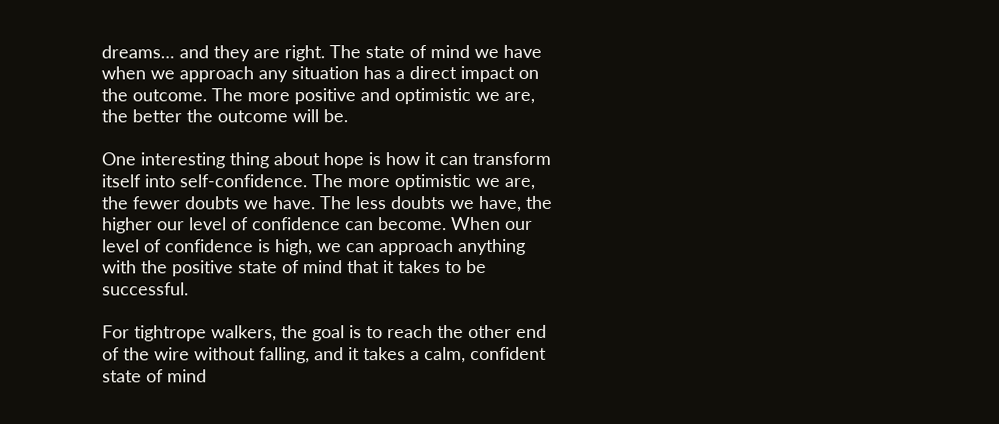dreams… and they are right. The state of mind we have when we approach any situation has a direct impact on the outcome. The more positive and optimistic we are, the better the outcome will be.

One interesting thing about hope is how it can transform itself into self-confidence. The more optimistic we are, the fewer doubts we have. The less doubts we have, the higher our level of confidence can become. When our level of confidence is high, we can approach anything with the positive state of mind that it takes to be successful.

For tightrope walkers, the goal is to reach the other end of the wire without falling, and it takes a calm, confident state of mind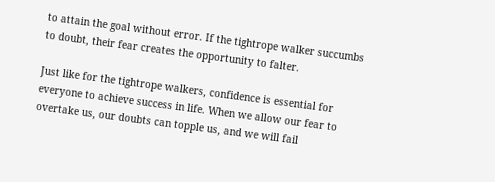to attain the goal without error. If the tightrope walker succumbs to doubt, their fear creates the opportunity to falter.

Just like for the tightrope walkers, confidence is essential for everyone to achieve success in life. When we allow our fear to overtake us, our doubts can topple us, and we will fail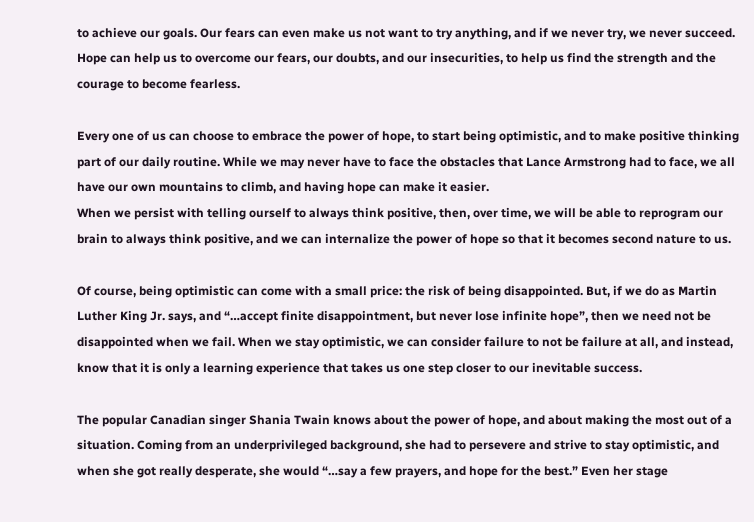to achieve our goals. Our fears can even make us not want to try anything, and if we never try, we never succeed. Hope can help us to overcome our fears, our doubts, and our insecurities, to help us find the strength and the courage to become fearless.

Every one of us can choose to embrace the power of hope, to start being optimistic, and to make positive thinking part of our daily routine. While we may never have to face the obstacles that Lance Armstrong had to face, we all have our own mountains to climb, and having hope can make it easier.
When we persist with telling ourself to always think positive, then, over time, we will be able to reprogram our brain to always think positive, and we can internalize the power of hope so that it becomes second nature to us.

Of course, being optimistic can come with a small price: the risk of being disappointed. But, if we do as Martin Luther King Jr. says, and “…accept finite disappointment, but never lose infinite hope”, then we need not be disappointed when we fail. When we stay optimistic, we can consider failure to not be failure at all, and instead, know that it is only a learning experience that takes us one step closer to our inevitable success.

The popular Canadian singer Shania Twain knows about the power of hope, and about making the most out of a situation. Coming from an underprivileged background, she had to persevere and strive to stay optimistic, and when she got really desperate, she would “…say a few prayers, and hope for the best.” Even her stage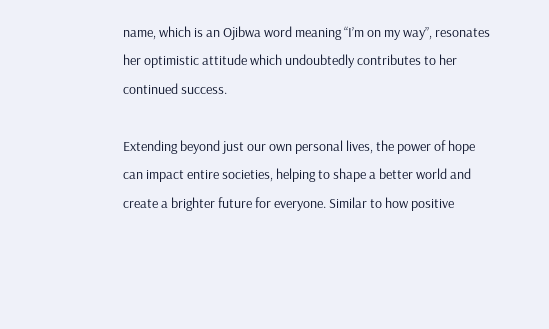name, which is an Ojibwa word meaning “I’m on my way”, resonates her optimistic attitude which undoubtedly contributes to her continued success.

Extending beyond just our own personal lives, the power of hope can impact entire societies, helping to shape a better world and create a brighter future for everyone. Similar to how positive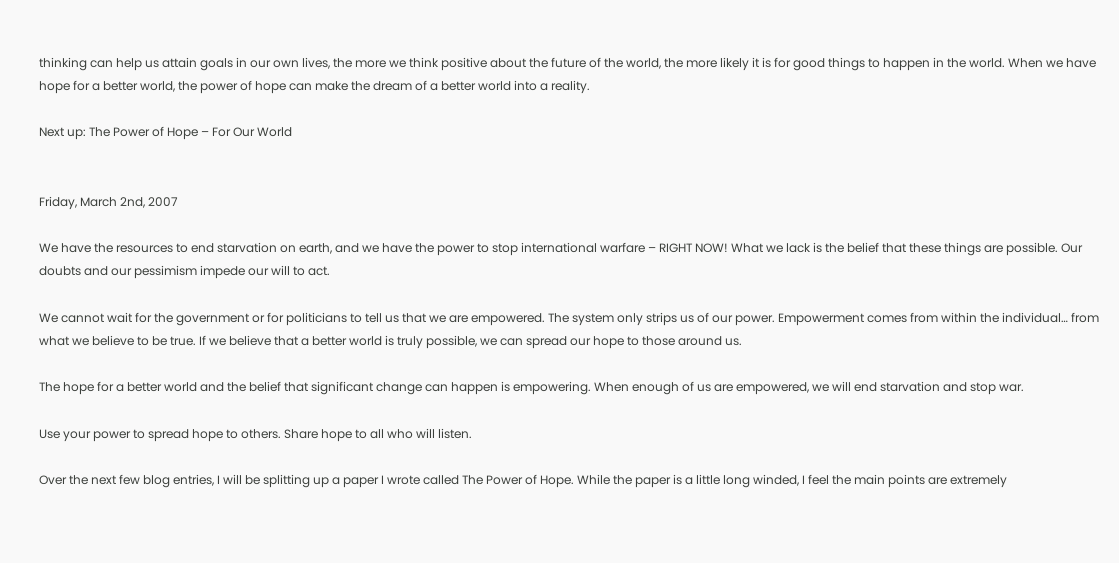thinking can help us attain goals in our own lives, the more we think positive about the future of the world, the more likely it is for good things to happen in the world. When we have hope for a better world, the power of hope can make the dream of a better world into a reality.

Next up: The Power of Hope – For Our World


Friday, March 2nd, 2007

We have the resources to end starvation on earth, and we have the power to stop international warfare – RIGHT NOW! What we lack is the belief that these things are possible. Our doubts and our pessimism impede our will to act.

We cannot wait for the government or for politicians to tell us that we are empowered. The system only strips us of our power. Empowerment comes from within the individual… from what we believe to be true. If we believe that a better world is truly possible, we can spread our hope to those around us.

The hope for a better world and the belief that significant change can happen is empowering. When enough of us are empowered, we will end starvation and stop war.

Use your power to spread hope to others. Share hope to all who will listen.

Over the next few blog entries, I will be splitting up a paper I wrote called The Power of Hope. While the paper is a little long winded, I feel the main points are extremely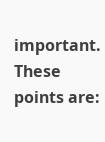important. These points are: